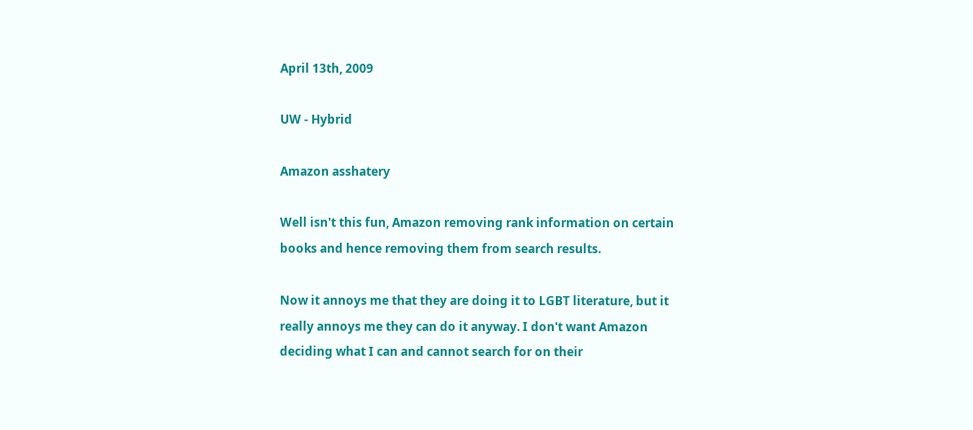April 13th, 2009

UW - Hybrid

Amazon asshatery

Well isn't this fun, Amazon removing rank information on certain books and hence removing them from search results.

Now it annoys me that they are doing it to LGBT literature, but it really annoys me they can do it anyway. I don't want Amazon deciding what I can and cannot search for on their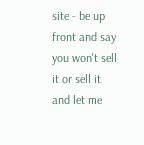site - be up front and say you won't sell it or sell it and let me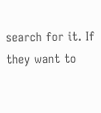search for it. If they want to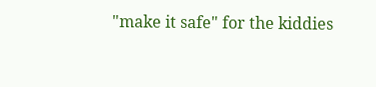"make it safe" for the kiddies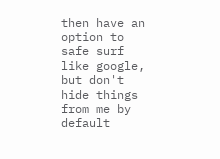then have an option to safe surf like google, but don't hide things from me by default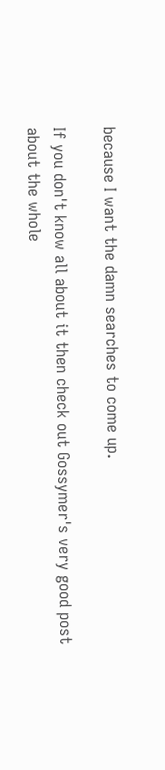because I want the damn searches to come up.

If you don't know all about it then check out Gossymer's very good post about the whole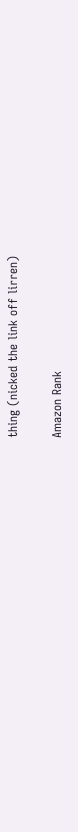thing (nicked the link off lirren)

Amazon Rank